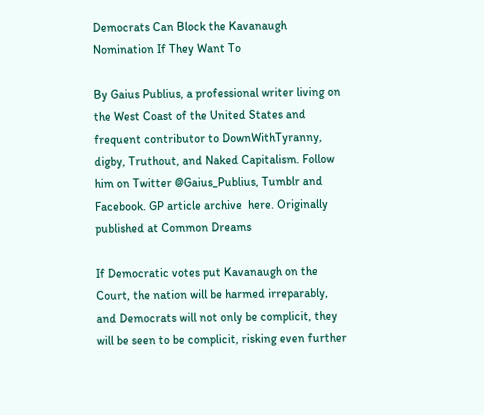Democrats Can Block the Kavanaugh Nomination If They Want To

By Gaius Publius, a professional writer living on the West Coast of the United States and frequent contributor to DownWithTyranny, digby, Truthout, and Naked Capitalism. Follow him on Twitter @Gaius_Publius, Tumblr and Facebook. GP article archive  here. Originally published at Common Dreams

If Democratic votes put Kavanaugh on the Court, the nation will be harmed irreparably, and Democrats will not only be complicit, they will be seen to be complicit, risking even further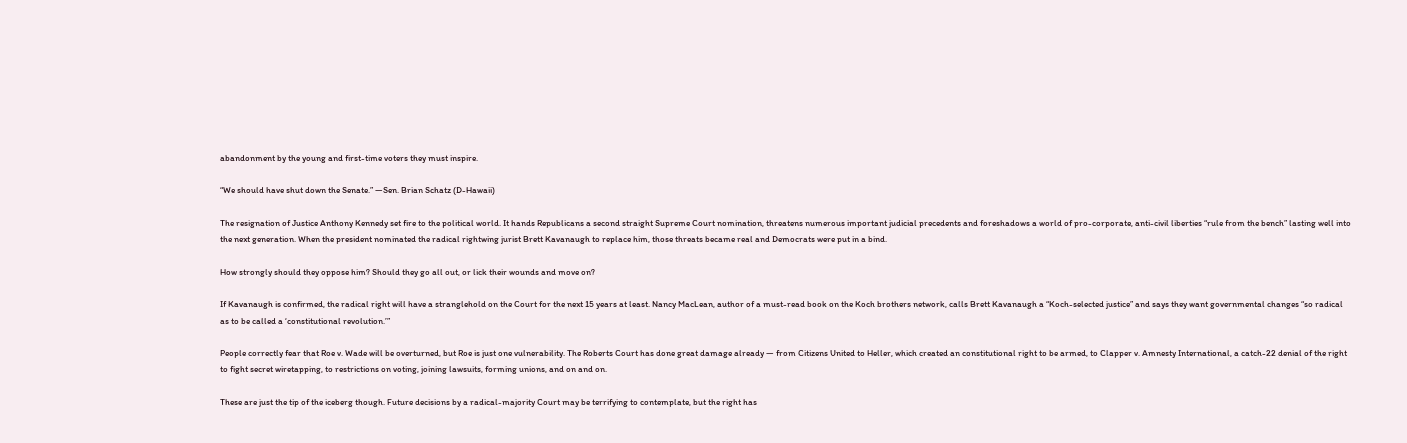abandonment by the young and first-time voters they must inspire.

“We should have shut down the Senate.” —Sen. Brian Schatz (D-Hawaii)

The resignation of Justice Anthony Kennedy set fire to the political world. It hands Republicans a second straight Supreme Court nomination, threatens numerous important judicial precedents and foreshadows a world of pro-corporate, anti-civil liberties “rule from the bench” lasting well into the next generation. When the president nominated the radical rightwing jurist Brett Kavanaugh to replace him, those threats became real and Democrats were put in a bind.

How strongly should they oppose him? Should they go all out, or lick their wounds and move on?

If Kavanaugh is confirmed, the radical right will have a stranglehold on the Court for the next 15 years at least. Nancy MacLean, author of a must-read book on the Koch brothers network, calls Brett Kavanaugh a “Koch-selected justice” and says they want governmental changes “so radical as to be called a ‘constitutional revolution.’”

People correctly fear that Roe v. Wade will be overturned, but Roe is just one vulnerability. The Roberts Court has done great damage already — from Citizens United to Heller, which created an constitutional right to be armed, to Clapper v. Amnesty International, a catch-22 denial of the right to fight secret wiretapping, to restrictions on voting, joining lawsuits, forming unions, and on and on.

These are just the tip of the iceberg though. Future decisions by a radical-majority Court may be terrifying to contemplate, but the right has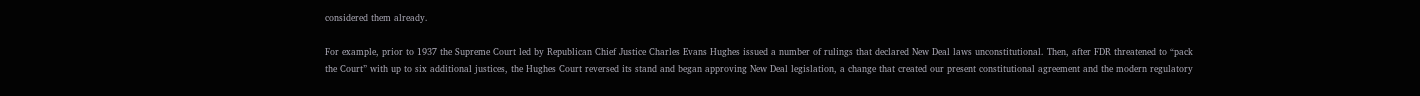considered them already.

For example, prior to 1937 the Supreme Court led by Republican Chief Justice Charles Evans Hughes issued a number of rulings that declared New Deal laws unconstitutional. Then, after FDR threatened to “pack the Court” with up to six additional justices, the Hughes Court reversed its stand and began approving New Deal legislation, a change that created our present constitutional agreement and the modern regulatory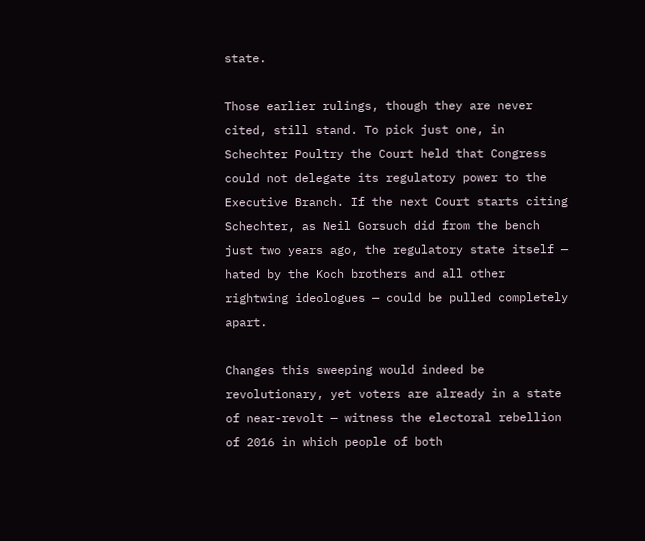state.

Those earlier rulings, though they are never cited, still stand. To pick just one, in Schechter Poultry the Court held that Congress could not delegate its regulatory power to the Executive Branch. If the next Court starts citing Schechter, as Neil Gorsuch did from the bench just two years ago, the regulatory state itself — hated by the Koch brothers and all other rightwing ideologues — could be pulled completely apart.

Changes this sweeping would indeed be revolutionary, yet voters are already in a state of near-revolt — witness the electoral rebellion of 2016 in which people of both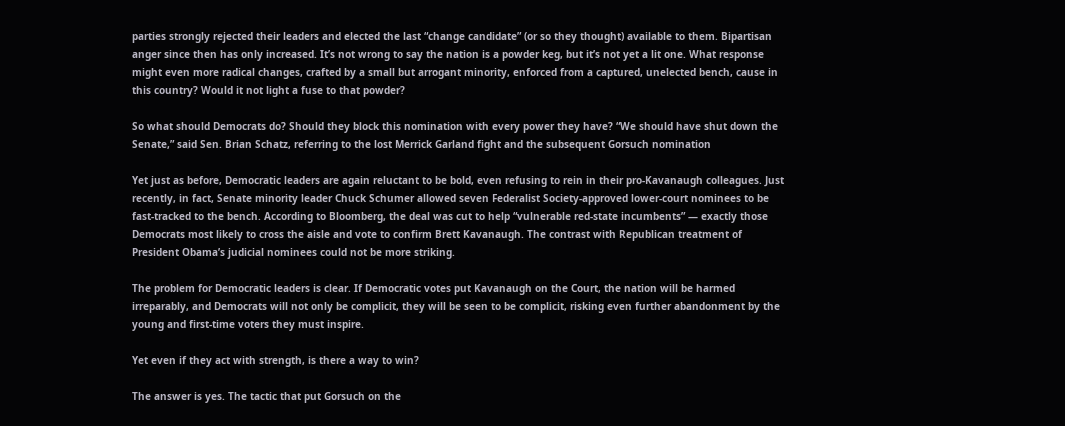parties strongly rejected their leaders and elected the last “change candidate” (or so they thought) available to them. Bipartisan anger since then has only increased. It’s not wrong to say the nation is a powder keg, but it’s not yet a lit one. What response might even more radical changes, crafted by a small but arrogant minority, enforced from a captured, unelected bench, cause in this country? Would it not light a fuse to that powder?

So what should Democrats do? Should they block this nomination with every power they have? “We should have shut down the Senate,” said Sen. Brian Schatz, referring to the lost Merrick Garland fight and the subsequent Gorsuch nomination

Yet just as before, Democratic leaders are again reluctant to be bold, even refusing to rein in their pro-Kavanaugh colleagues. Just recently, in fact, Senate minority leader Chuck Schumer allowed seven Federalist Society-approved lower-court nominees to be fast-tracked to the bench. According to Bloomberg, the deal was cut to help “vulnerable red-state incumbents” — exactly those Democrats most likely to cross the aisle and vote to confirm Brett Kavanaugh. The contrast with Republican treatment of President Obama’s judicial nominees could not be more striking.

The problem for Democratic leaders is clear. If Democratic votes put Kavanaugh on the Court, the nation will be harmed irreparably, and Democrats will not only be complicit, they will be seen to be complicit, risking even further abandonment by the young and first-time voters they must inspire.

Yet even if they act with strength, is there a way to win?

The answer is yes. The tactic that put Gorsuch on the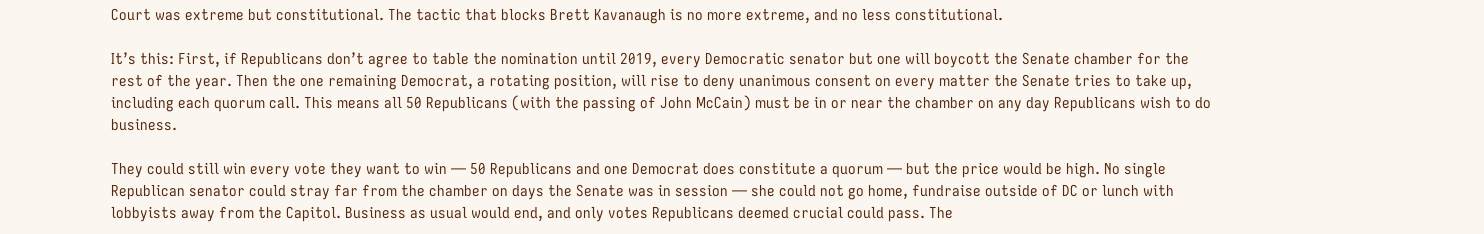Court was extreme but constitutional. The tactic that blocks Brett Kavanaugh is no more extreme, and no less constitutional.

It’s this: First, if Republicans don’t agree to table the nomination until 2019, every Democratic senator but one will boycott the Senate chamber for the rest of the year. Then the one remaining Democrat, a rotating position, will rise to deny unanimous consent on every matter the Senate tries to take up, including each quorum call. This means all 50 Republicans (with the passing of John McCain) must be in or near the chamber on any day Republicans wish to do business.

They could still win every vote they want to win — 50 Republicans and one Democrat does constitute a quorum — but the price would be high. No single Republican senator could stray far from the chamber on days the Senate was in session — she could not go home, fundraise outside of DC or lunch with lobbyists away from the Capitol. Business as usual would end, and only votes Republicans deemed crucial could pass. The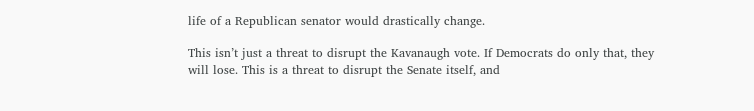life of a Republican senator would drastically change.

This isn’t just a threat to disrupt the Kavanaugh vote. If Democrats do only that, they will lose. This is a threat to disrupt the Senate itself, and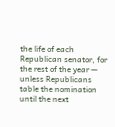the life of each Republican senator, for the rest of the year — unless Republicans table the nomination until the next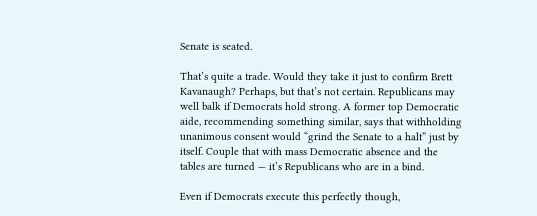Senate is seated.

That’s quite a trade. Would they take it just to confirm Brett Kavanaugh? Perhaps, but that’s not certain. Republicans may well balk if Democrats hold strong. A former top Democratic aide, recommending something similar, says that withholding unanimous consent would “grind the Senate to a halt” just by itself. Couple that with mass Democratic absence and the tables are turned — it’s Republicans who are in a bind.

Even if Democrats execute this perfectly though,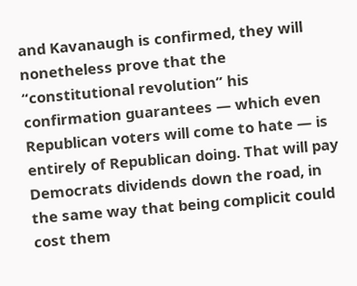and Kavanaugh is confirmed, they will nonetheless prove that the “constitutional revolution” his confirmation guarantees — which even Republican voters will come to hate — is entirely of Republican doing. That will pay Democrats dividends down the road, in the same way that being complicit could cost them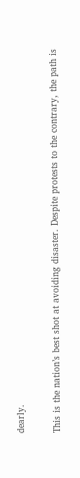dearly.

This is the nation’s best shot at avoiding disaster. Despite protests to the contrary, the path is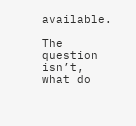available.

The question isn’t, what do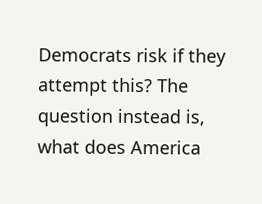Democrats risk if they attempt this? The question instead is, what does America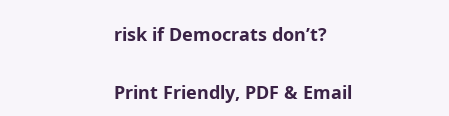risk if Democrats don’t?

Print Friendly, PDF & Email